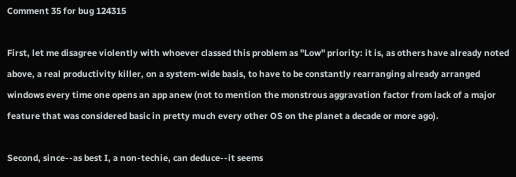Comment 35 for bug 124315

First, let me disagree violently with whoever classed this problem as "Low" priority: it is, as others have already noted above, a real productivity killer, on a system-wide basis, to have to be constantly rearranging already arranged windows every time one opens an app anew (not to mention the monstrous aggravation factor from lack of a major feature that was considered basic in pretty much every other OS on the planet a decade or more ago).

Second, since--as best I, a non-techie, can deduce--it seems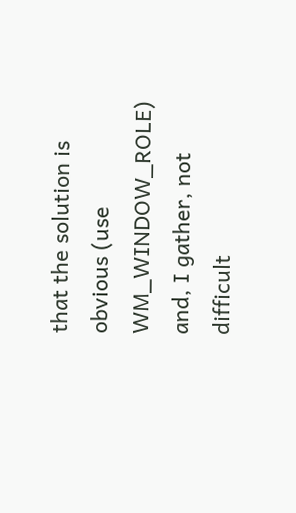that the solution is obvious (use WM_WINDOW_ROLE) and, I gather, not difficult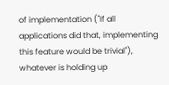of implementation ("If all applications did that, implementing this feature would be trivial"), whatever is holding up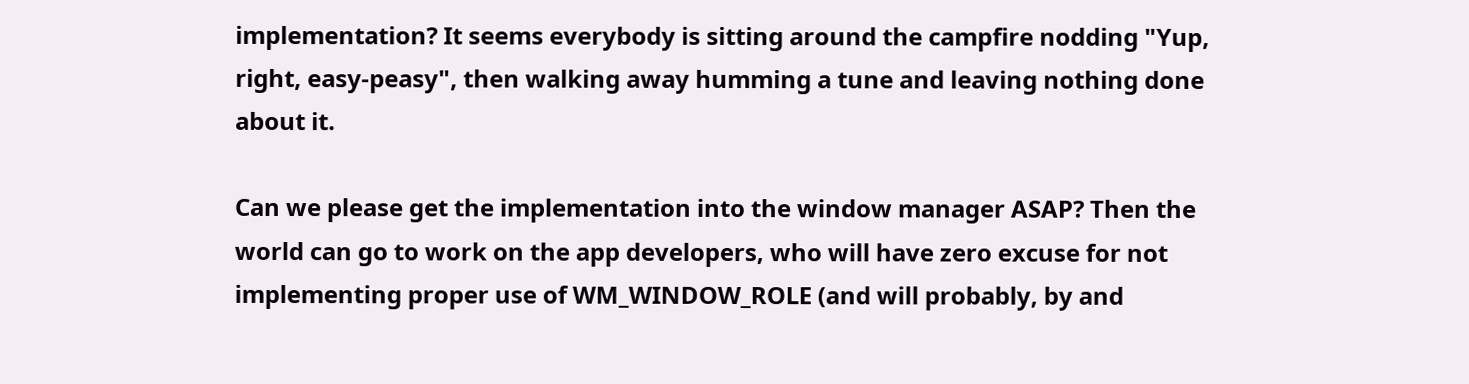implementation? It seems everybody is sitting around the campfire nodding "Yup, right, easy-peasy", then walking away humming a tune and leaving nothing done about it.

Can we please get the implementation into the window manager ASAP? Then the world can go to work on the app developers, who will have zero excuse for not implementing proper use of WM_WINDOW_ROLE (and will probably, by and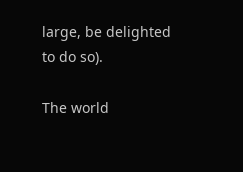large, be delighted to do so).

The world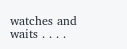watches and waits . . . .